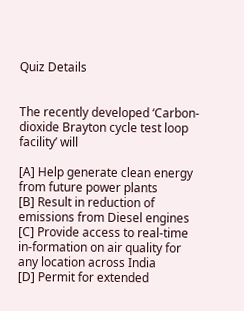Quiz Details


The recently developed ‘Carbon-dioxide Brayton cycle test loop facility’ will

[A] Help generate clean energy from future power plants
[B] Result in reduction of emissions from Diesel engines
[C] Provide access to real-time in-formation on air quality for any location across India
[D] Permit for extended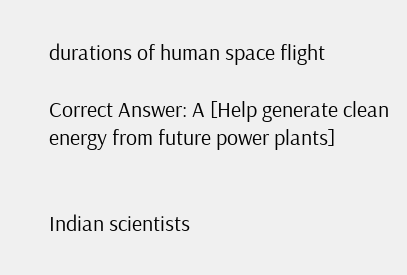durations of human space flight

Correct Answer: A [Help generate clean energy from future power plants]


Indian scientists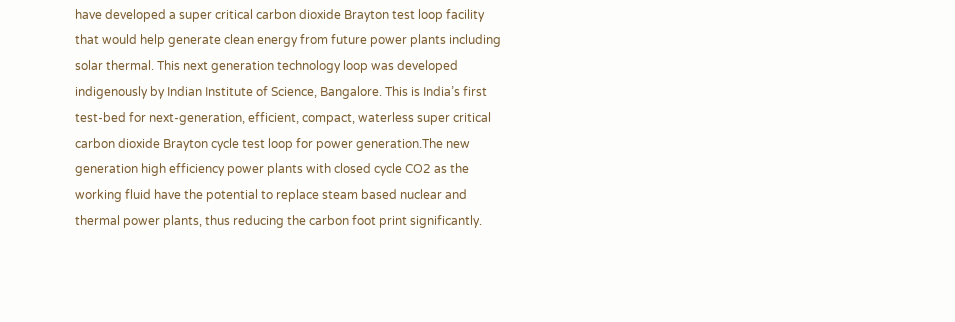have developed a super critical carbon dioxide Brayton test loop facility that would help generate clean energy from future power plants including solar thermal. This next generation technology loop was developed indigenously by Indian Institute of Science, Bangalore. This is India’s first test-bed for next-generation, efficient, compact, waterless super critical carbon dioxide Brayton cycle test loop for power generation.The new generation high efficiency power plants with closed cycle CO2 as the working fluid have the potential to replace steam based nuclear and thermal power plants, thus reducing the carbon foot print significantly.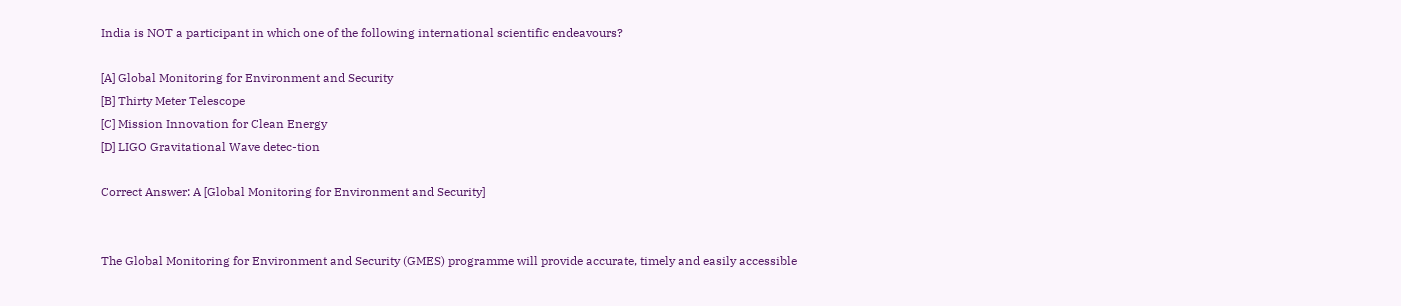India is NOT a participant in which one of the following international scientific endeavours?

[A] Global Monitoring for Environment and Security
[B] Thirty Meter Telescope
[C] Mission Innovation for Clean Energy
[D] LIGO Gravitational Wave detec-tion

Correct Answer: A [Global Monitoring for Environment and Security]


The Global Monitoring for Environment and Security (GMES) programme will provide accurate, timely and easily accessible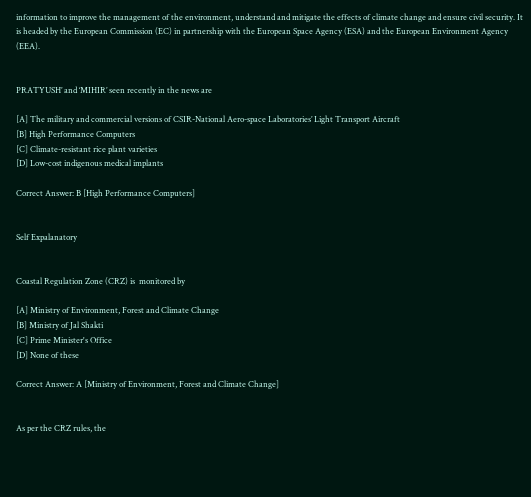information to improve the management of the environment, understand and mitigate the effects of climate change and ensure civil security. It is headed by the European Commission (EC) in partnership with the European Space Agency (ESA) and the European Environment Agency (EEA).


PRATYUSH’ and ‘MIHIR’ seen recently in the news are

[A] The military and commercial versions of CSIR-National Aero-space Laboratories’ Light Transport Aircraft
[B] High Performance Computers
[C] Climate-resistant rice plant varieties
[D] Low-cost indigenous medical implants

Correct Answer: B [High Performance Computers]


Self Expalanatory


Coastal Regulation Zone (CRZ) is  monitored by

[A] Ministry of Environment, Forest and Climate Change
[B] Ministry of Jal Shakti
[C] Prime Minister's Office
[D] None of these

Correct Answer: A [Ministry of Environment, Forest and Climate Change]


As per the CRZ rules, the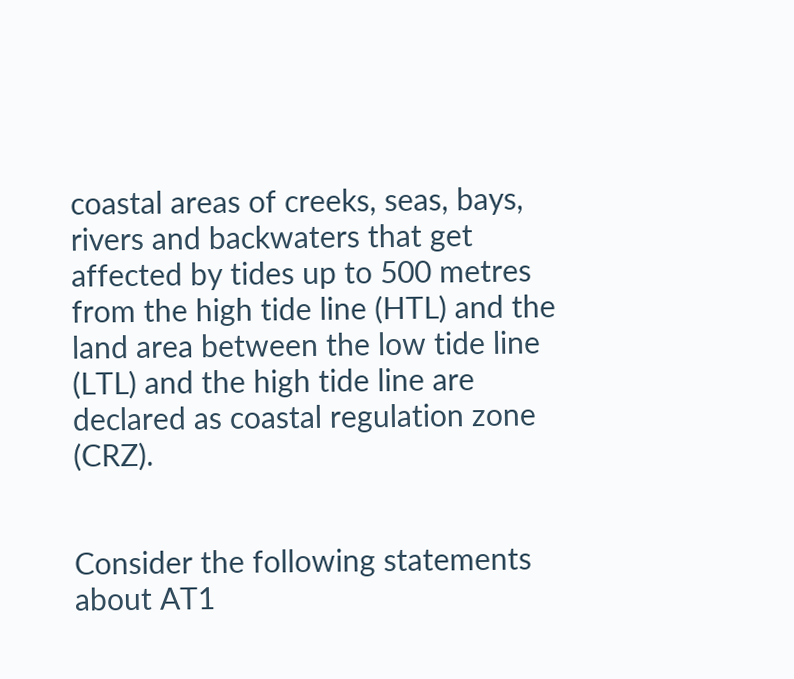coastal areas of creeks, seas, bays, rivers and backwaters that get affected by tides up to 500 metres from the high tide line (HTL) and the land area between the low tide line (LTL) and the high tide line are declared as coastal regulation zone (CRZ).


Consider the following statements about AT1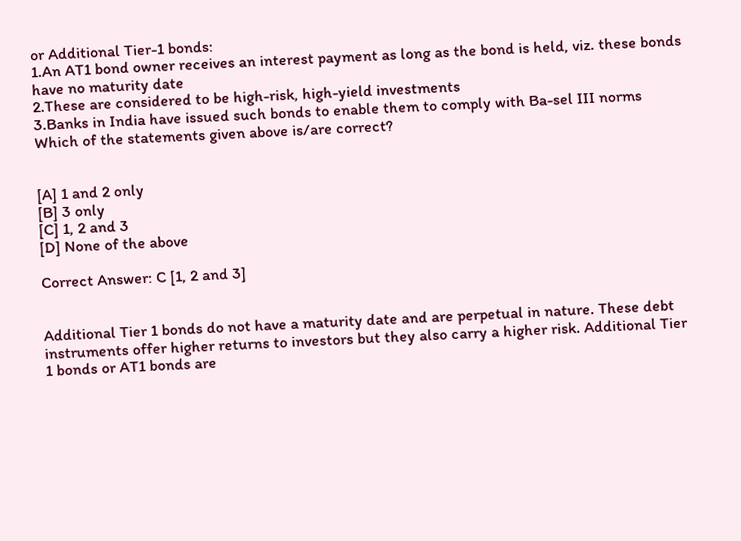or Additional Tier-1 bonds:
1.An AT1 bond owner receives an interest payment as long as the bond is held, viz. these bonds have no maturity date
2.These are considered to be high-risk, high-yield investments
3.Banks in India have issued such bonds to enable them to comply with Ba-sel III norms
Which of the statements given above is/are correct?


[A] 1 and 2 only
[B] 3 only
[C] 1, 2 and 3
[D] None of the above

Correct Answer: C [1, 2 and 3]


Additional Tier 1 bonds do not have a maturity date and are perpetual in nature. These debt instruments offer higher returns to investors but they also carry a higher risk. Additional Tier 1 bonds or AT1 bonds are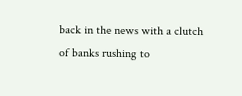back in the news with a clutch of banks rushing to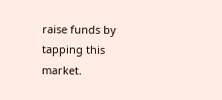raise funds by tapping this market.